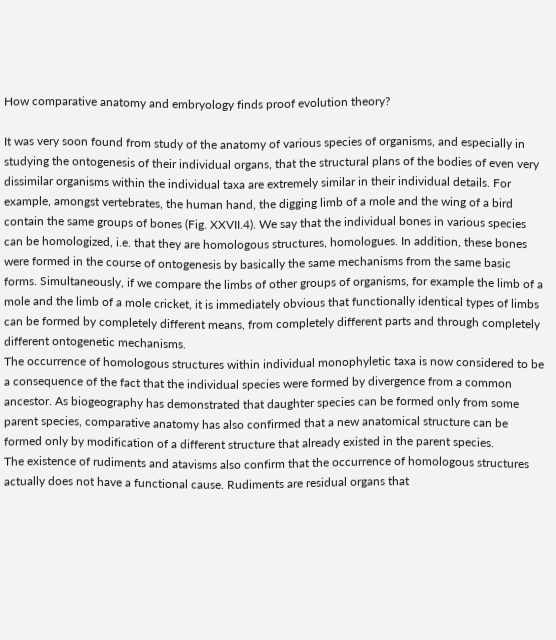How comparative anatomy and embryology finds proof evolution theory?

It was very soon found from study of the anatomy of various species of organisms, and especially in studying the ontogenesis of their individual organs, that the structural plans of the bodies of even very dissimilar organisms within the individual taxa are extremely similar in their individual details. For example, amongst vertebrates, the human hand, the digging limb of a mole and the wing of a bird contain the same groups of bones (Fig. XXVII.4). We say that the individual bones in various species can be homologized, i.e. that they are homologous structures, homologues. In addition, these bones were formed in the course of ontogenesis by basically the same mechanisms from the same basic forms. Simultaneously, if we compare the limbs of other groups of organisms, for example the limb of a mole and the limb of a mole cricket, it is immediately obvious that functionally identical types of limbs can be formed by completely different means, from completely different parts and through completely different ontogenetic mechanisms.
The occurrence of homologous structures within individual monophyletic taxa is now considered to be a consequence of the fact that the individual species were formed by divergence from a common ancestor. As biogeography has demonstrated that daughter species can be formed only from some parent species, comparative anatomy has also confirmed that a new anatomical structure can be formed only by modification of a different structure that already existed in the parent species.
The existence of rudiments and atavisms also confirm that the occurrence of homologous structures actually does not have a functional cause. Rudiments are residual organs that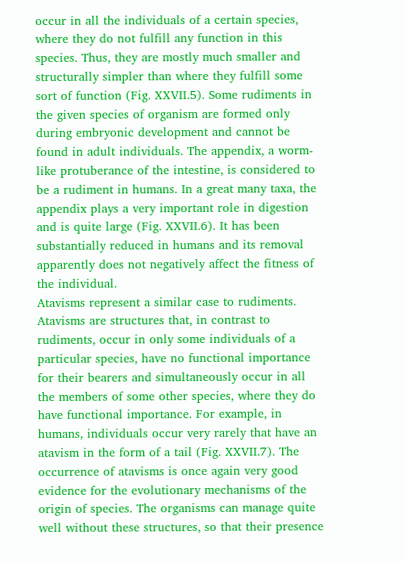occur in all the individuals of a certain species, where they do not fulfill any function in this species. Thus, they are mostly much smaller and structurally simpler than where they fulfill some sort of function (Fig. XXVII.5). Some rudiments in the given species of organism are formed only during embryonic development and cannot be found in adult individuals. The appendix, a worm-like protuberance of the intestine, is considered to be a rudiment in humans. In a great many taxa, the appendix plays a very important role in digestion and is quite large (Fig. XXVII.6). It has been substantially reduced in humans and its removal apparently does not negatively affect the fitness of the individual.
Atavisms represent a similar case to rudiments. Atavisms are structures that, in contrast to rudiments, occur in only some individuals of a particular species, have no functional importance for their bearers and simultaneously occur in all the members of some other species, where they do have functional importance. For example, in humans, individuals occur very rarely that have an atavism in the form of a tail (Fig. XXVII.7). The occurrence of atavisms is once again very good evidence for the evolutionary mechanisms of the origin of species. The organisms can manage quite well without these structures, so that their presence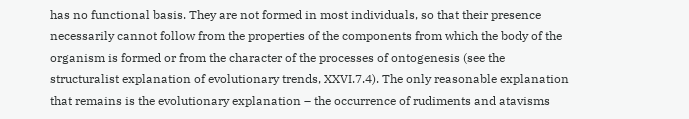has no functional basis. They are not formed in most individuals, so that their presence necessarily cannot follow from the properties of the components from which the body of the organism is formed or from the character of the processes of ontogenesis (see the structuralist explanation of evolutionary trends, XXVI.7.4). The only reasonable explanation that remains is the evolutionary explanation – the occurrence of rudiments and atavisms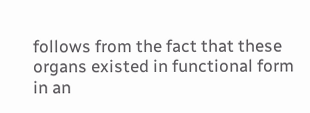follows from the fact that these organs existed in functional form in an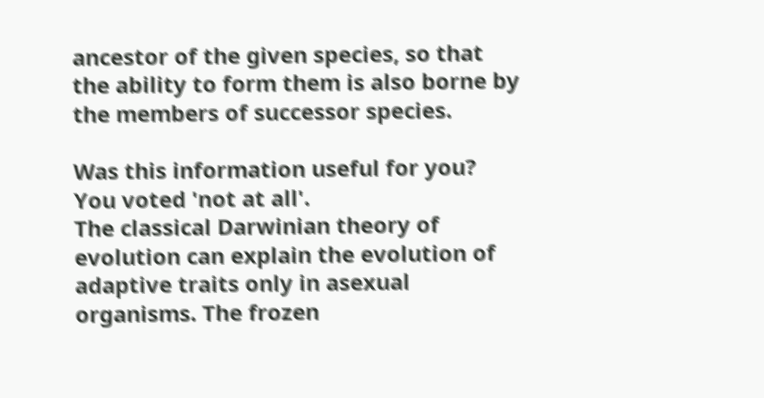ancestor of the given species, so that the ability to form them is also borne by the members of successor species.

Was this information useful for you?
You voted 'not at all'.
The classical Darwinian theory of evolution can explain the evolution of adaptive traits only in asexual organisms. The frozen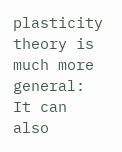plasticity theory is much more general: It can also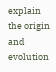explain the origin and evolution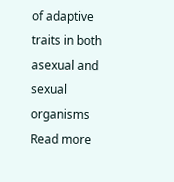of adaptive traits in both asexual and sexual organisms Read more